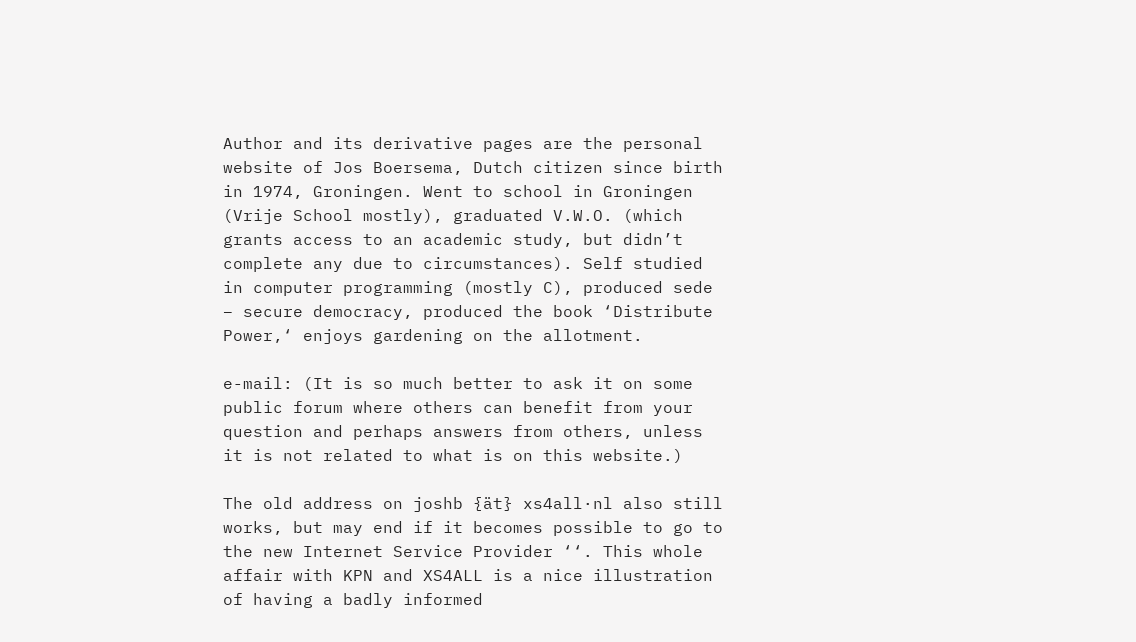Author and its derivative pages are the personal website of Jos Boersema, Dutch citizen since birth in 1974, Groningen. Went to school in Groningen (Vrije School mostly), graduated V.W.O. (which grants access to an academic study, but didn’t complete any due to circumstances). Self studied in computer programming (mostly C), produced sede – secure democracy, produced the book ‘Distribute Power,‘ enjoys gardening on the allotment.

e-mail: (It is so much better to ask it on some public forum where others can benefit from your question and perhaps answers from others, unless it is not related to what is on this website.)

The old address on joshb {ät} xs4all·nl also still works, but may end if it becomes possible to go to the new Internet Service Provider ‘‘. This whole affair with KPN and XS4ALL is a nice illustration of having a badly informed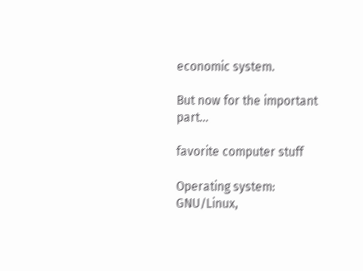economic system.

But now for the important part…

favorite computer stuff

Operating system: GNU/Linux,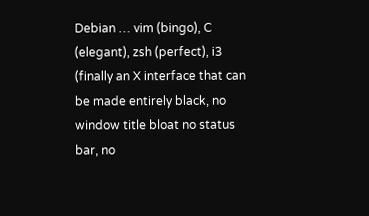Debian … vim (bingo), C (elegant), zsh (perfect), i3 (finally an X interface that can be made entirely black, no window title bloat no status bar, no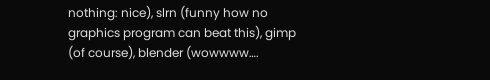nothing: nice), slrn (funny how no graphics program can beat this), gimp (of course), blender (wowwww….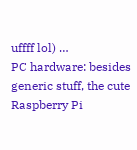uffff lol) …
PC hardware: besides generic stuff, the cute Raspberry Pi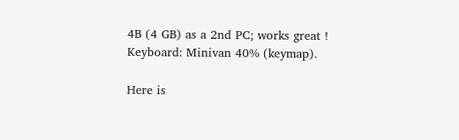4B (4 GB) as a 2nd PC; works great !
Keyboard: Minivan 40% (keymap).

Here is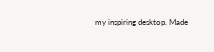my inspiring desktop. Made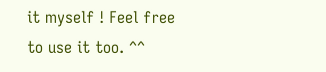it myself ! Feel free to use it too. ^^